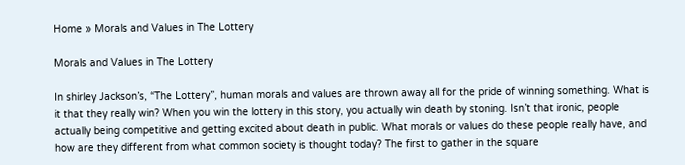Home » Morals and Values in The Lottery

Morals and Values in The Lottery

In shirley Jackson’s, “The Lottery”, human morals and values are thrown away all for the pride of winning something. What is it that they really win? When you win the lottery in this story, you actually win death by stoning. Isn’t that ironic, people actually being competitive and getting excited about death in public. What morals or values do these people really have, and how are they different from what common society is thought today? The first to gather in the square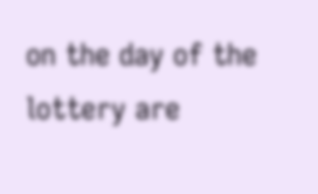on the day of the lottery are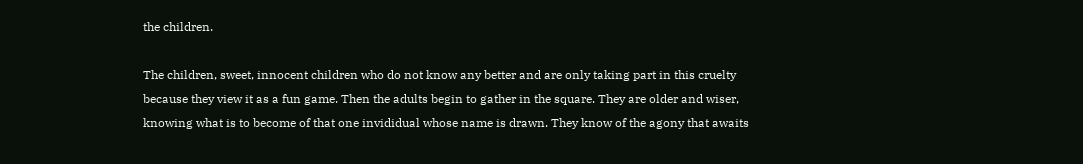the children.

The children, sweet, innocent children who do not know any better and are only taking part in this cruelty because they view it as a fun game. Then the adults begin to gather in the square. They are older and wiser, knowing what is to become of that one invididual whose name is drawn. They know of the agony that awaits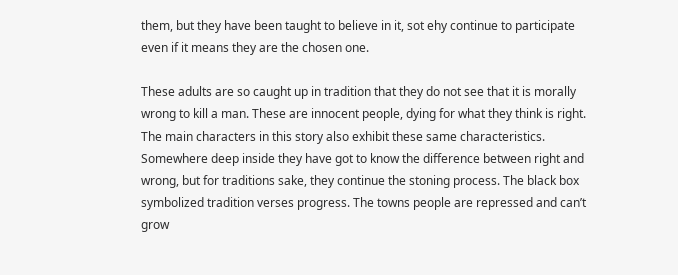them, but they have been taught to believe in it, sot ehy continue to participate even if it means they are the chosen one.

These adults are so caught up in tradition that they do not see that it is morally wrong to kill a man. These are innocent people, dying for what they think is right. The main characters in this story also exhibit these same characteristics. Somewhere deep inside they have got to know the difference between right and wrong, but for traditions sake, they continue the stoning process. The black box symbolized tradition verses progress. The towns people are repressed and can’t grow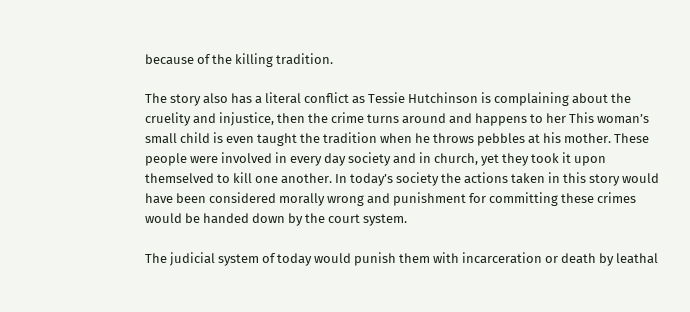because of the killing tradition.

The story also has a literal conflict as Tessie Hutchinson is complaining about the cruelity and injustice, then the crime turns around and happens to her This woman’s small child is even taught the tradition when he throws pebbles at his mother. These people were involved in every day society and in church, yet they took it upon themselved to kill one another. In today’s society the actions taken in this story would have been considered morally wrong and punishment for committing these crimes would be handed down by the court system.

The judicial system of today would punish them with incarceration or death by leathal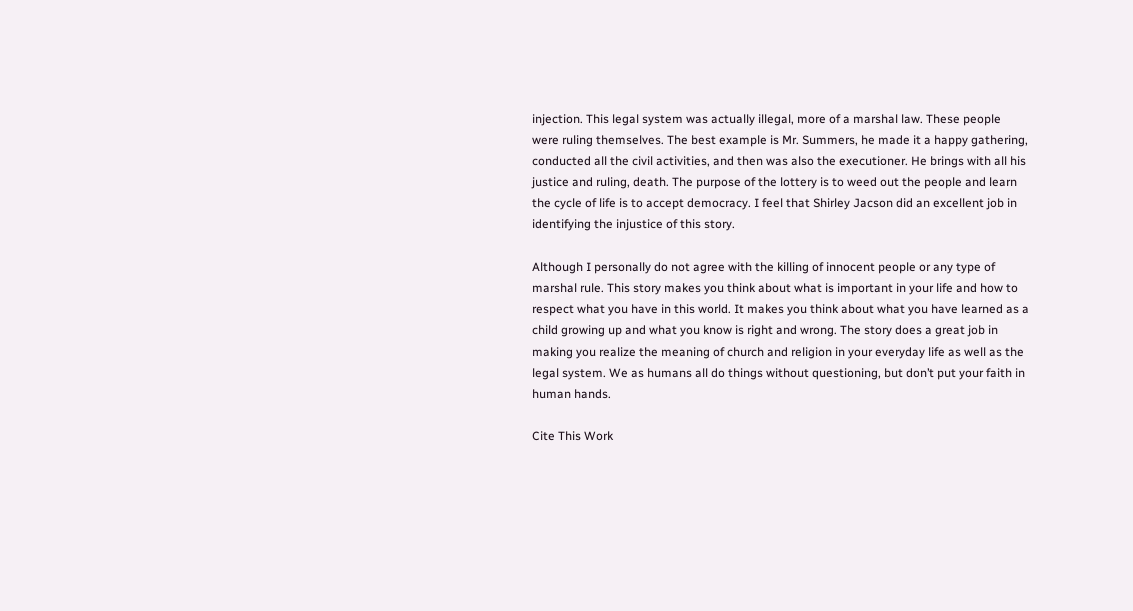injection. This legal system was actually illegal, more of a marshal law. These people were ruling themselves. The best example is Mr. Summers, he made it a happy gathering, conducted all the civil activities, and then was also the executioner. He brings with all his justice and ruling, death. The purpose of the lottery is to weed out the people and learn the cycle of life is to accept democracy. I feel that Shirley Jacson did an excellent job in identifying the injustice of this story.

Although I personally do not agree with the killing of innocent people or any type of marshal rule. This story makes you think about what is important in your life and how to respect what you have in this world. It makes you think about what you have learned as a child growing up and what you know is right and wrong. The story does a great job in making you realize the meaning of church and religion in your everyday life as well as the legal system. We as humans all do things without questioning, but don’t put your faith in human hands.

Cite This Work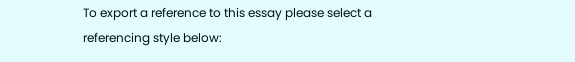To export a reference to this essay please select a referencing style below: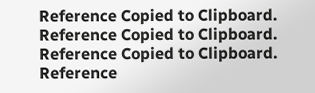Reference Copied to Clipboard.
Reference Copied to Clipboard.
Reference Copied to Clipboard.
Reference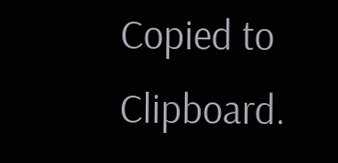Copied to Clipboard.